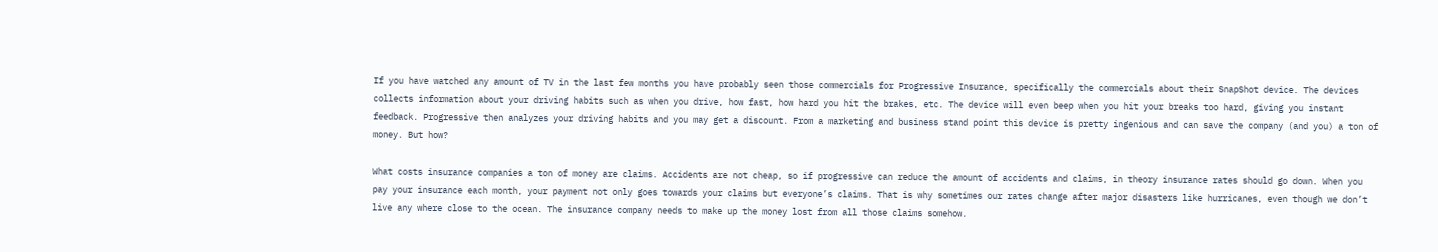If you have watched any amount of TV in the last few months you have probably seen those commercials for Progressive Insurance, specifically the commercials about their SnapShot device. The devices collects information about your driving habits such as when you drive, how fast, how hard you hit the brakes, etc. The device will even beep when you hit your breaks too hard, giving you instant feedback. Progressive then analyzes your driving habits and you may get a discount. From a marketing and business stand point this device is pretty ingenious and can save the company (and you) a ton of money. But how?

What costs insurance companies a ton of money are claims. Accidents are not cheap, so if progressive can reduce the amount of accidents and claims, in theory insurance rates should go down. When you pay your insurance each month, your payment not only goes towards your claims but everyone’s claims. That is why sometimes our rates change after major disasters like hurricanes, even though we don’t live any where close to the ocean. The insurance company needs to make up the money lost from all those claims somehow.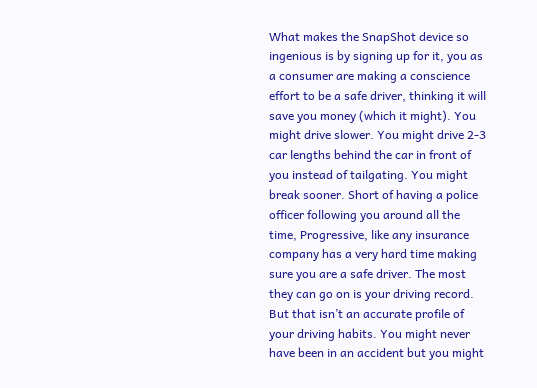What makes the SnapShot device so ingenious is by signing up for it, you as a consumer are making a conscience effort to be a safe driver, thinking it will save you money (which it might). You might drive slower. You might drive 2-3 car lengths behind the car in front of you instead of tailgating. You might break sooner. Short of having a police officer following you around all the time, Progressive, like any insurance company has a very hard time making sure you are a safe driver. The most they can go on is your driving record. But that isn’t an accurate profile of your driving habits. You might never have been in an accident but you might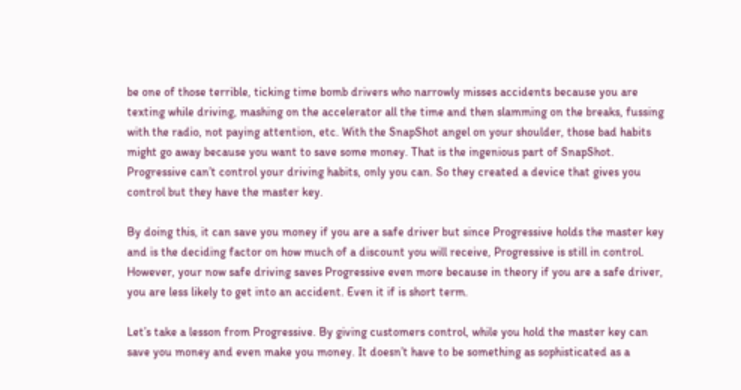be one of those terrible, ticking time bomb drivers who narrowly misses accidents because you are texting while driving, mashing on the accelerator all the time and then slamming on the breaks, fussing with the radio, not paying attention, etc. With the SnapShot angel on your shoulder, those bad habits might go away because you want to save some money. That is the ingenious part of SnapShot. Progressive can’t control your driving habits, only you can. So they created a device that gives you control but they have the master key.

By doing this, it can save you money if you are a safe driver but since Progressive holds the master key and is the deciding factor on how much of a discount you will receive, Progressive is still in control. However, your now safe driving saves Progressive even more because in theory if you are a safe driver, you are less likely to get into an accident. Even it if is short term.

Let’s take a lesson from Progressive. By giving customers control, while you hold the master key can save you money and even make you money. It doesn’t have to be something as sophisticated as a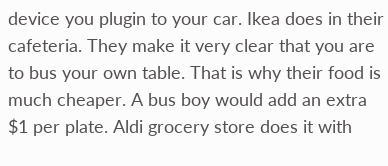device you plugin to your car. Ikea does in their cafeteria. They make it very clear that you are to bus your own table. That is why their food is much cheaper. A bus boy would add an extra $1 per plate. Aldi grocery store does it with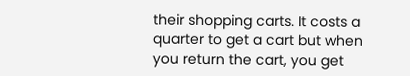their shopping carts. It costs a quarter to get a cart but when you return the cart, you get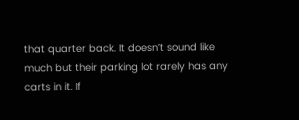that quarter back. It doesn’t sound like much but their parking lot rarely has any carts in it. If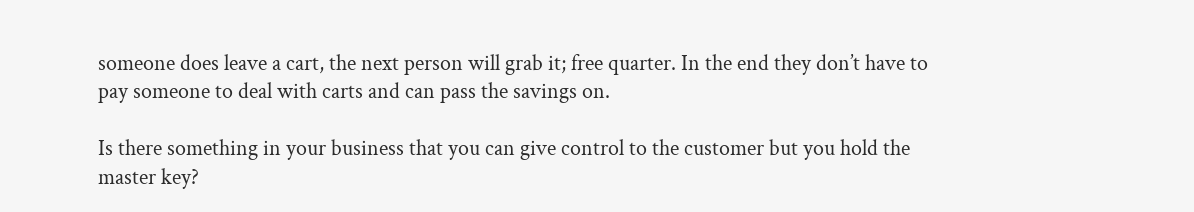someone does leave a cart, the next person will grab it; free quarter. In the end they don’t have to pay someone to deal with carts and can pass the savings on.

Is there something in your business that you can give control to the customer but you hold the master key?